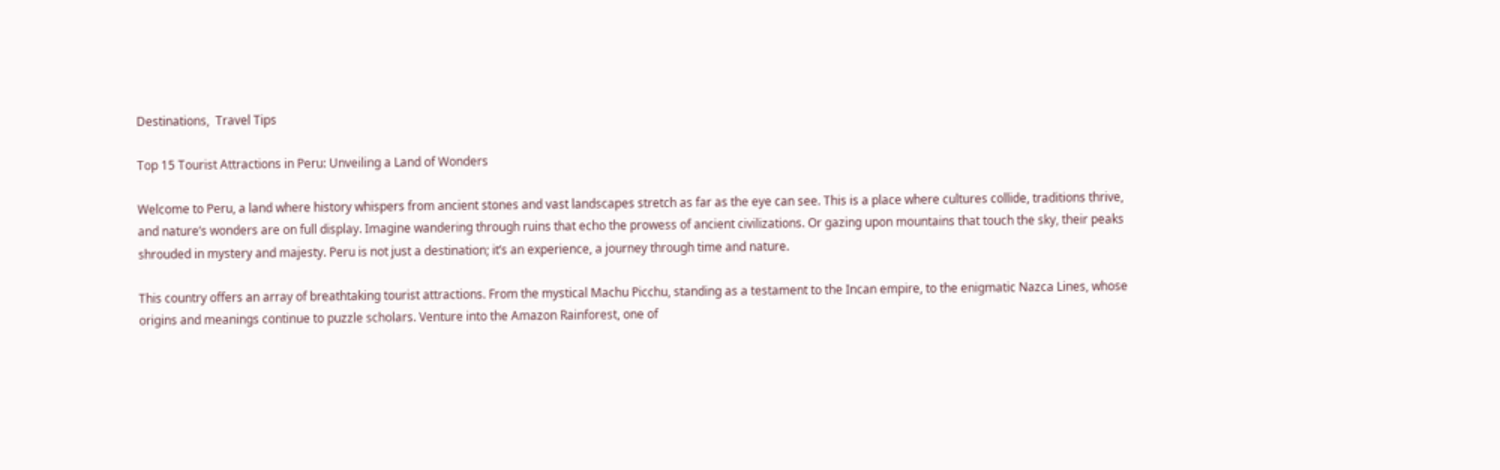Destinations,  Travel Tips

Top 15 Tourist Attractions in Peru: Unveiling a Land of Wonders

Welcome to Peru, a land where history whispers from ancient stones and vast landscapes stretch as far as the eye can see. This is a place where cultures collide, traditions thrive, and nature’s wonders are on full display. Imagine wandering through ruins that echo the prowess of ancient civilizations. Or gazing upon mountains that touch the sky, their peaks shrouded in mystery and majesty. Peru is not just a destination; it’s an experience, a journey through time and nature.

This country offers an array of breathtaking tourist attractions. From the mystical Machu Picchu, standing as a testament to the Incan empire, to the enigmatic Nazca Lines, whose origins and meanings continue to puzzle scholars. Venture into the Amazon Rainforest, one of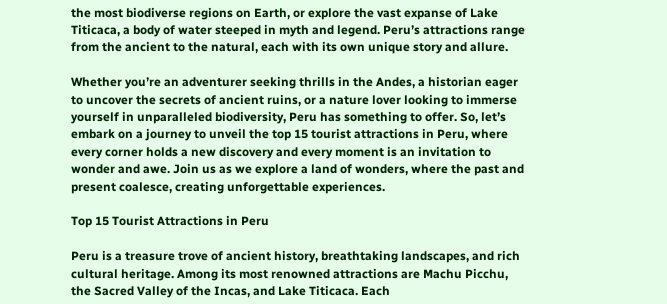the most biodiverse regions on Earth, or explore the vast expanse of Lake Titicaca, a body of water steeped in myth and legend. Peru’s attractions range from the ancient to the natural, each with its own unique story and allure.

Whether you’re an adventurer seeking thrills in the Andes, a historian eager to uncover the secrets of ancient ruins, or a nature lover looking to immerse yourself in unparalleled biodiversity, Peru has something to offer. So, let’s embark on a journey to unveil the top 15 tourist attractions in Peru, where every corner holds a new discovery and every moment is an invitation to wonder and awe. Join us as we explore a land of wonders, where the past and present coalesce, creating unforgettable experiences.

Top 15 Tourist Attractions in Peru

Peru is a treasure trove of ancient history, breathtaking landscapes, and rich cultural heritage. Among its most renowned attractions are Machu Picchu, the Sacred Valley of the Incas, and Lake Titicaca. Each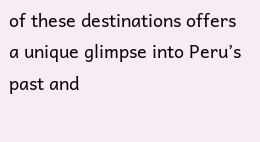of these destinations offers a unique glimpse into Peru’s past and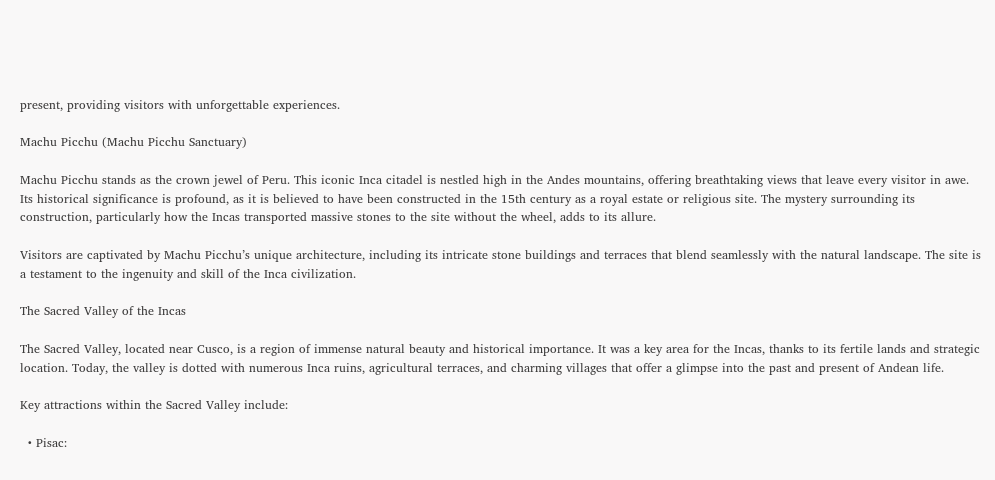present, providing visitors with unforgettable experiences.

Machu Picchu (Machu Picchu Sanctuary)

Machu Picchu stands as the crown jewel of Peru. This iconic Inca citadel is nestled high in the Andes mountains, offering breathtaking views that leave every visitor in awe. Its historical significance is profound, as it is believed to have been constructed in the 15th century as a royal estate or religious site. The mystery surrounding its construction, particularly how the Incas transported massive stones to the site without the wheel, adds to its allure.

Visitors are captivated by Machu Picchu’s unique architecture, including its intricate stone buildings and terraces that blend seamlessly with the natural landscape. The site is a testament to the ingenuity and skill of the Inca civilization.

The Sacred Valley of the Incas

The Sacred Valley, located near Cusco, is a region of immense natural beauty and historical importance. It was a key area for the Incas, thanks to its fertile lands and strategic location. Today, the valley is dotted with numerous Inca ruins, agricultural terraces, and charming villages that offer a glimpse into the past and present of Andean life.

Key attractions within the Sacred Valley include:

  • Pisac: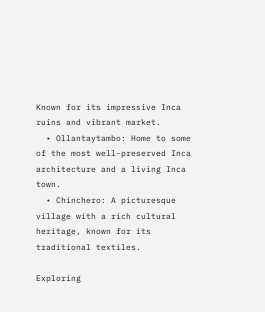Known for its impressive Inca ruins and vibrant market.
  • Ollantaytambo: Home to some of the most well-preserved Inca architecture and a living Inca town.
  • Chinchero: A picturesque village with a rich cultural heritage, known for its traditional textiles.

Exploring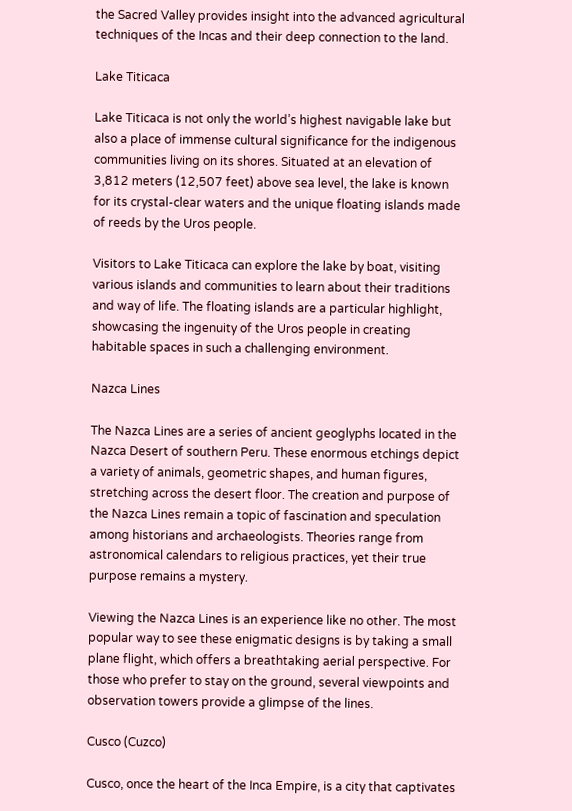the Sacred Valley provides insight into the advanced agricultural techniques of the Incas and their deep connection to the land.

Lake Titicaca

Lake Titicaca is not only the world’s highest navigable lake but also a place of immense cultural significance for the indigenous communities living on its shores. Situated at an elevation of 3,812 meters (12,507 feet) above sea level, the lake is known for its crystal-clear waters and the unique floating islands made of reeds by the Uros people.

Visitors to Lake Titicaca can explore the lake by boat, visiting various islands and communities to learn about their traditions and way of life. The floating islands are a particular highlight, showcasing the ingenuity of the Uros people in creating habitable spaces in such a challenging environment.

Nazca Lines

The Nazca Lines are a series of ancient geoglyphs located in the Nazca Desert of southern Peru. These enormous etchings depict a variety of animals, geometric shapes, and human figures, stretching across the desert floor. The creation and purpose of the Nazca Lines remain a topic of fascination and speculation among historians and archaeologists. Theories range from astronomical calendars to religious practices, yet their true purpose remains a mystery.

Viewing the Nazca Lines is an experience like no other. The most popular way to see these enigmatic designs is by taking a small plane flight, which offers a breathtaking aerial perspective. For those who prefer to stay on the ground, several viewpoints and observation towers provide a glimpse of the lines.

Cusco (Cuzco)

Cusco, once the heart of the Inca Empire, is a city that captivates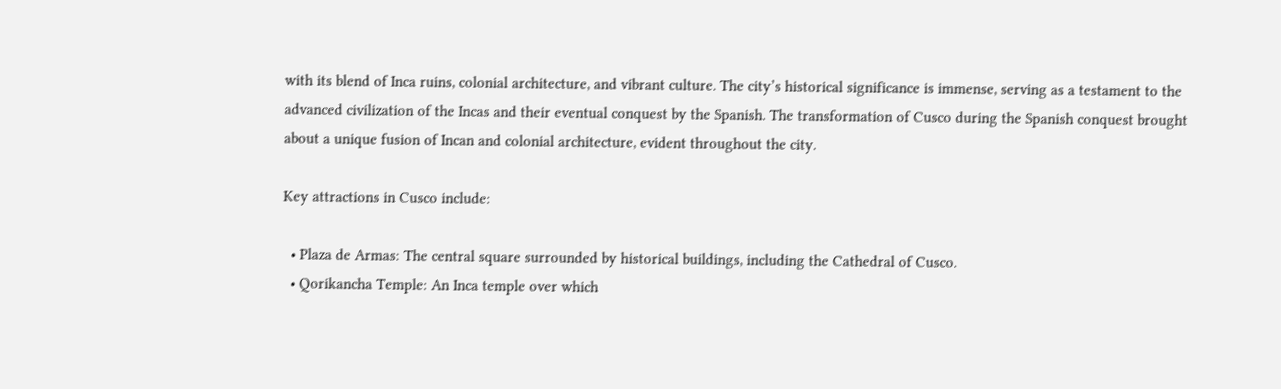with its blend of Inca ruins, colonial architecture, and vibrant culture. The city’s historical significance is immense, serving as a testament to the advanced civilization of the Incas and their eventual conquest by the Spanish. The transformation of Cusco during the Spanish conquest brought about a unique fusion of Incan and colonial architecture, evident throughout the city.

Key attractions in Cusco include:

  • Plaza de Armas: The central square surrounded by historical buildings, including the Cathedral of Cusco.
  • Qorikancha Temple: An Inca temple over which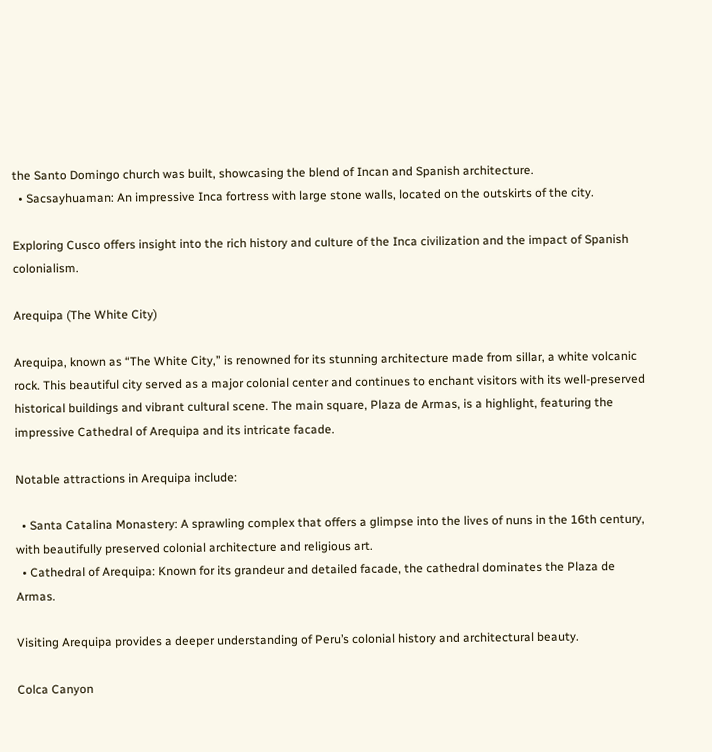the Santo Domingo church was built, showcasing the blend of Incan and Spanish architecture.
  • Sacsayhuaman: An impressive Inca fortress with large stone walls, located on the outskirts of the city.

Exploring Cusco offers insight into the rich history and culture of the Inca civilization and the impact of Spanish colonialism.

Arequipa (The White City)

Arequipa, known as “The White City,” is renowned for its stunning architecture made from sillar, a white volcanic rock. This beautiful city served as a major colonial center and continues to enchant visitors with its well-preserved historical buildings and vibrant cultural scene. The main square, Plaza de Armas, is a highlight, featuring the impressive Cathedral of Arequipa and its intricate facade.

Notable attractions in Arequipa include:

  • Santa Catalina Monastery: A sprawling complex that offers a glimpse into the lives of nuns in the 16th century, with beautifully preserved colonial architecture and religious art.
  • Cathedral of Arequipa: Known for its grandeur and detailed facade, the cathedral dominates the Plaza de Armas.

Visiting Arequipa provides a deeper understanding of Peru’s colonial history and architectural beauty.

Colca Canyon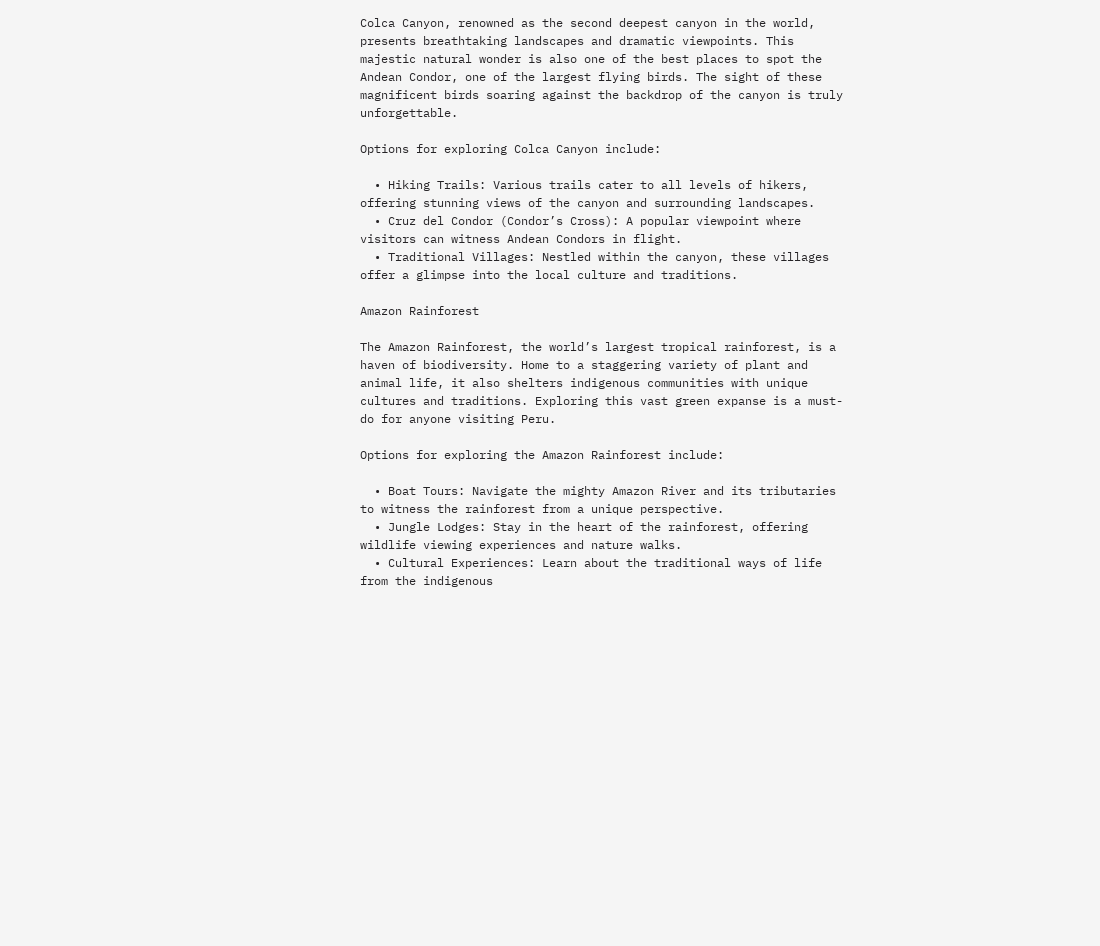Colca Canyon, renowned as the second deepest canyon in the world, presents breathtaking landscapes and dramatic viewpoints. This majestic natural wonder is also one of the best places to spot the Andean Condor, one of the largest flying birds. The sight of these magnificent birds soaring against the backdrop of the canyon is truly unforgettable.

Options for exploring Colca Canyon include:

  • Hiking Trails: Various trails cater to all levels of hikers, offering stunning views of the canyon and surrounding landscapes.
  • Cruz del Condor (Condor’s Cross): A popular viewpoint where visitors can witness Andean Condors in flight.
  • Traditional Villages: Nestled within the canyon, these villages offer a glimpse into the local culture and traditions.

Amazon Rainforest

The Amazon Rainforest, the world’s largest tropical rainforest, is a haven of biodiversity. Home to a staggering variety of plant and animal life, it also shelters indigenous communities with unique cultures and traditions. Exploring this vast green expanse is a must-do for anyone visiting Peru.

Options for exploring the Amazon Rainforest include:

  • Boat Tours: Navigate the mighty Amazon River and its tributaries to witness the rainforest from a unique perspective.
  • Jungle Lodges: Stay in the heart of the rainforest, offering wildlife viewing experiences and nature walks.
  • Cultural Experiences: Learn about the traditional ways of life from the indigenous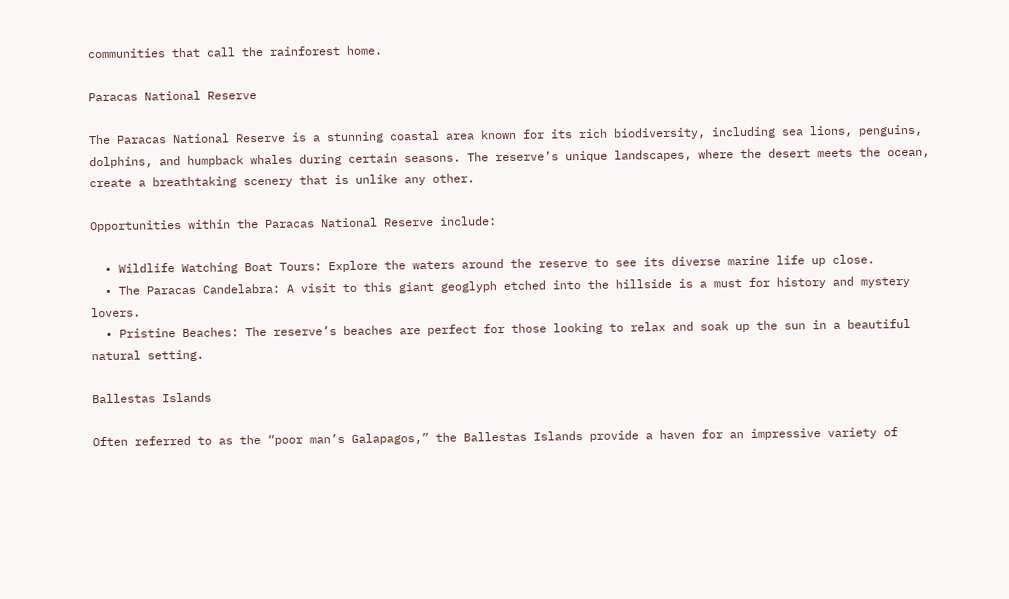communities that call the rainforest home.

Paracas National Reserve

The Paracas National Reserve is a stunning coastal area known for its rich biodiversity, including sea lions, penguins, dolphins, and humpback whales during certain seasons. The reserve’s unique landscapes, where the desert meets the ocean, create a breathtaking scenery that is unlike any other.

Opportunities within the Paracas National Reserve include:

  • Wildlife Watching Boat Tours: Explore the waters around the reserve to see its diverse marine life up close.
  • The Paracas Candelabra: A visit to this giant geoglyph etched into the hillside is a must for history and mystery lovers.
  • Pristine Beaches: The reserve’s beaches are perfect for those looking to relax and soak up the sun in a beautiful natural setting.

Ballestas Islands

Often referred to as the “poor man’s Galapagos,” the Ballestas Islands provide a haven for an impressive variety of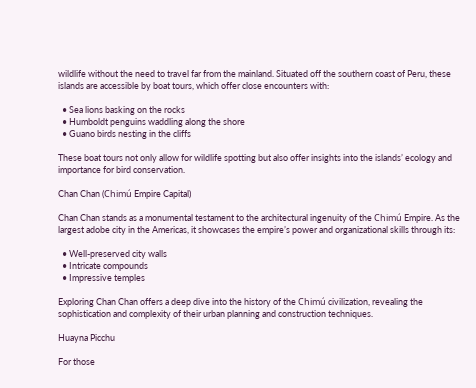wildlife without the need to travel far from the mainland. Situated off the southern coast of Peru, these islands are accessible by boat tours, which offer close encounters with:

  • Sea lions basking on the rocks
  • Humboldt penguins waddling along the shore
  • Guano birds nesting in the cliffs

These boat tours not only allow for wildlife spotting but also offer insights into the islands’ ecology and importance for bird conservation.

Chan Chan (Chimú Empire Capital)

Chan Chan stands as a monumental testament to the architectural ingenuity of the Chimú Empire. As the largest adobe city in the Americas, it showcases the empire’s power and organizational skills through its:

  • Well-preserved city walls
  • Intricate compounds
  • Impressive temples

Exploring Chan Chan offers a deep dive into the history of the Chimú civilization, revealing the sophistication and complexity of their urban planning and construction techniques.

Huayna Picchu

For those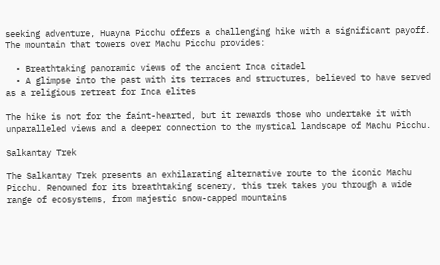seeking adventure, Huayna Picchu offers a challenging hike with a significant payoff. The mountain that towers over Machu Picchu provides:

  • Breathtaking panoramic views of the ancient Inca citadel
  • A glimpse into the past with its terraces and structures, believed to have served as a religious retreat for Inca elites

The hike is not for the faint-hearted, but it rewards those who undertake it with unparalleled views and a deeper connection to the mystical landscape of Machu Picchu.

Salkantay Trek

The Salkantay Trek presents an exhilarating alternative route to the iconic Machu Picchu. Renowned for its breathtaking scenery, this trek takes you through a wide range of ecosystems, from majestic snow-capped mountains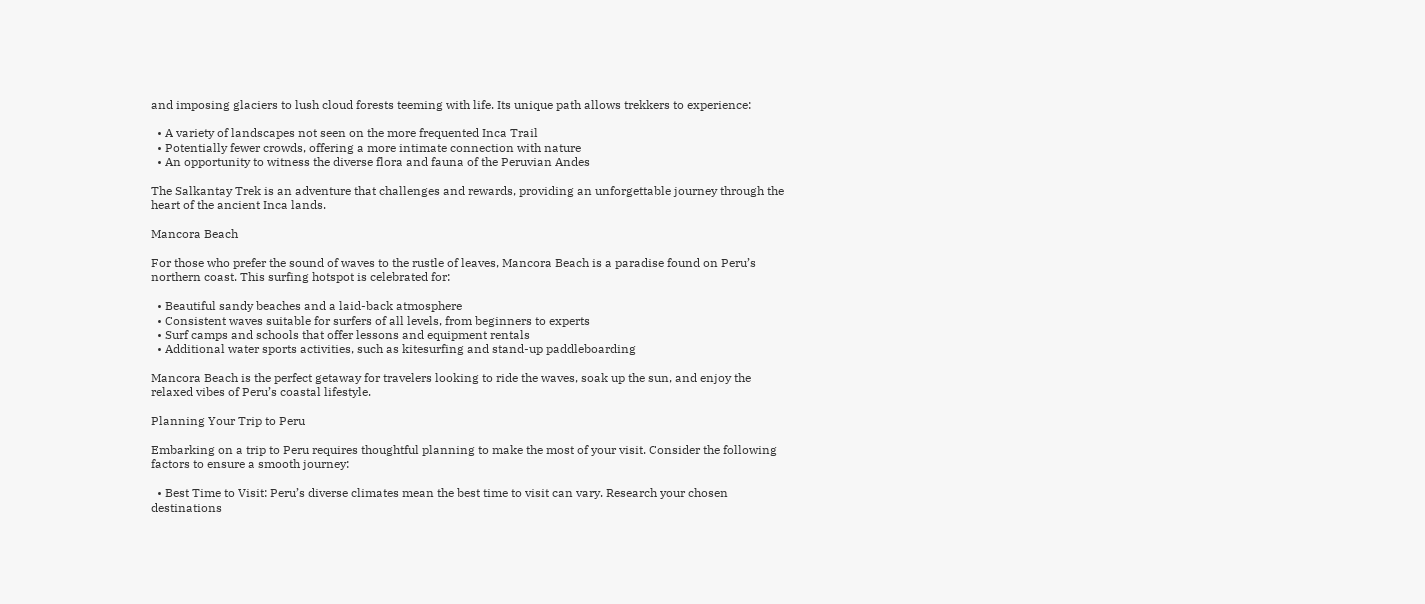and imposing glaciers to lush cloud forests teeming with life. Its unique path allows trekkers to experience:

  • A variety of landscapes not seen on the more frequented Inca Trail
  • Potentially fewer crowds, offering a more intimate connection with nature
  • An opportunity to witness the diverse flora and fauna of the Peruvian Andes

The Salkantay Trek is an adventure that challenges and rewards, providing an unforgettable journey through the heart of the ancient Inca lands.

Mancora Beach

For those who prefer the sound of waves to the rustle of leaves, Mancora Beach is a paradise found on Peru’s northern coast. This surfing hotspot is celebrated for:

  • Beautiful sandy beaches and a laid-back atmosphere
  • Consistent waves suitable for surfers of all levels, from beginners to experts
  • Surf camps and schools that offer lessons and equipment rentals
  • Additional water sports activities, such as kitesurfing and stand-up paddleboarding

Mancora Beach is the perfect getaway for travelers looking to ride the waves, soak up the sun, and enjoy the relaxed vibes of Peru’s coastal lifestyle.

Planning Your Trip to Peru

Embarking on a trip to Peru requires thoughtful planning to make the most of your visit. Consider the following factors to ensure a smooth journey:

  • Best Time to Visit: Peru’s diverse climates mean the best time to visit can vary. Research your chosen destinations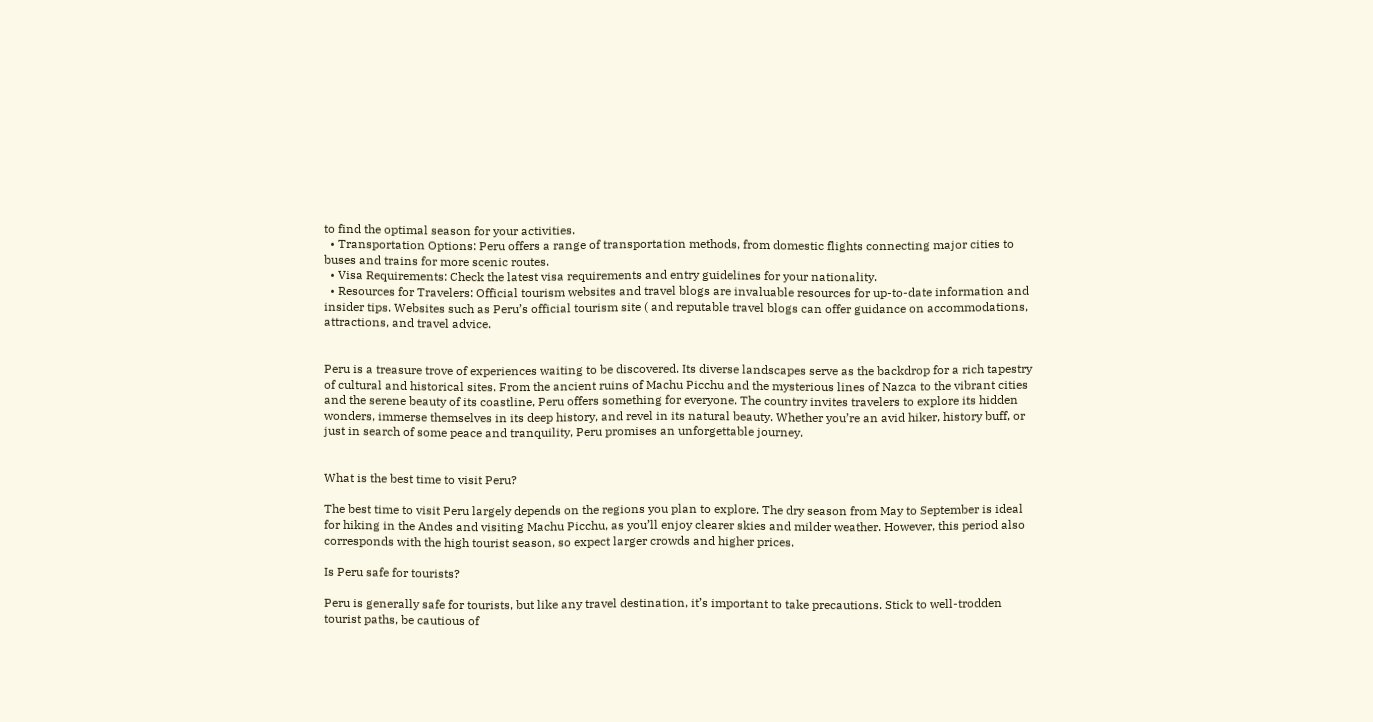to find the optimal season for your activities.
  • Transportation Options: Peru offers a range of transportation methods, from domestic flights connecting major cities to buses and trains for more scenic routes.
  • Visa Requirements: Check the latest visa requirements and entry guidelines for your nationality.
  • Resources for Travelers: Official tourism websites and travel blogs are invaluable resources for up-to-date information and insider tips. Websites such as Peru’s official tourism site ( and reputable travel blogs can offer guidance on accommodations, attractions, and travel advice.


Peru is a treasure trove of experiences waiting to be discovered. Its diverse landscapes serve as the backdrop for a rich tapestry of cultural and historical sites. From the ancient ruins of Machu Picchu and the mysterious lines of Nazca to the vibrant cities and the serene beauty of its coastline, Peru offers something for everyone. The country invites travelers to explore its hidden wonders, immerse themselves in its deep history, and revel in its natural beauty. Whether you’re an avid hiker, history buff, or just in search of some peace and tranquility, Peru promises an unforgettable journey.


What is the best time to visit Peru?

The best time to visit Peru largely depends on the regions you plan to explore. The dry season from May to September is ideal for hiking in the Andes and visiting Machu Picchu, as you’ll enjoy clearer skies and milder weather. However, this period also corresponds with the high tourist season, so expect larger crowds and higher prices.

Is Peru safe for tourists?

Peru is generally safe for tourists, but like any travel destination, it’s important to take precautions. Stick to well-trodden tourist paths, be cautious of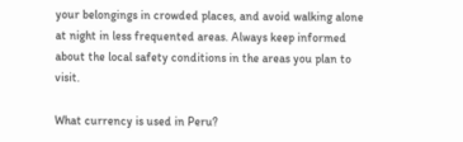your belongings in crowded places, and avoid walking alone at night in less frequented areas. Always keep informed about the local safety conditions in the areas you plan to visit.

What currency is used in Peru?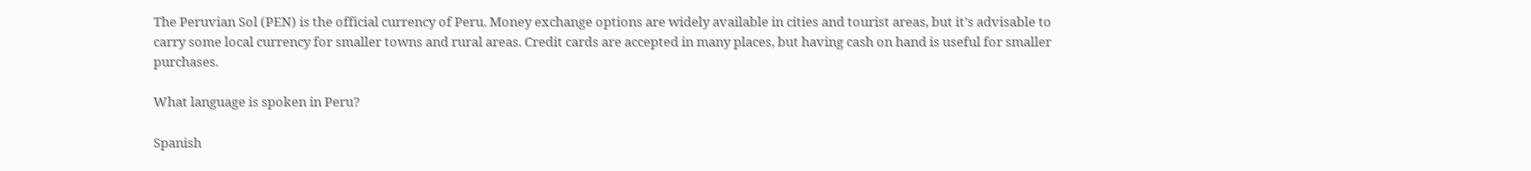The Peruvian Sol (PEN) is the official currency of Peru. Money exchange options are widely available in cities and tourist areas, but it’s advisable to carry some local currency for smaller towns and rural areas. Credit cards are accepted in many places, but having cash on hand is useful for smaller purchases.

What language is spoken in Peru?

Spanish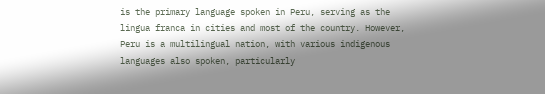is the primary language spoken in Peru, serving as the lingua franca in cities and most of the country. However, Peru is a multilingual nation, with various indigenous languages also spoken, particularly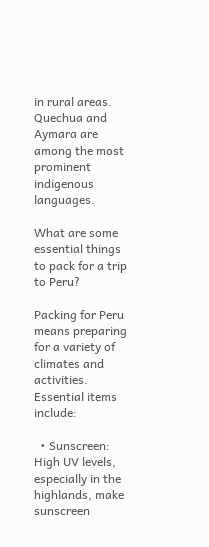in rural areas. Quechua and Aymara are among the most prominent indigenous languages.

What are some essential things to pack for a trip to Peru?

Packing for Peru means preparing for a variety of climates and activities. Essential items include:

  • Sunscreen: High UV levels, especially in the highlands, make sunscreen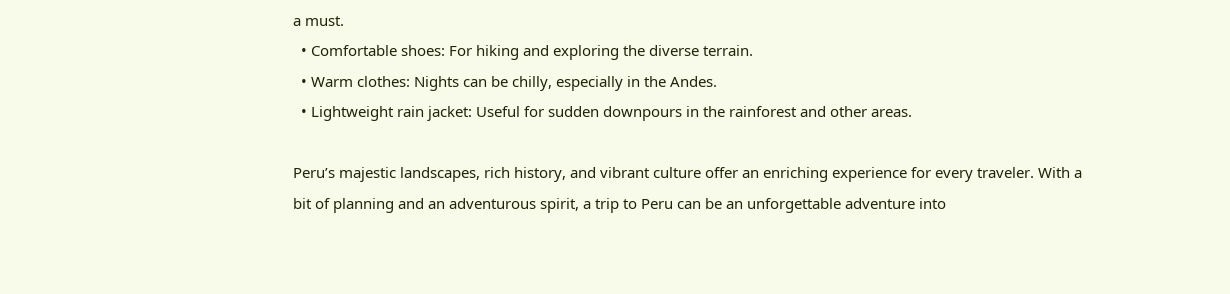a must.
  • Comfortable shoes: For hiking and exploring the diverse terrain.
  • Warm clothes: Nights can be chilly, especially in the Andes.
  • Lightweight rain jacket: Useful for sudden downpours in the rainforest and other areas.

Peru’s majestic landscapes, rich history, and vibrant culture offer an enriching experience for every traveler. With a bit of planning and an adventurous spirit, a trip to Peru can be an unforgettable adventure into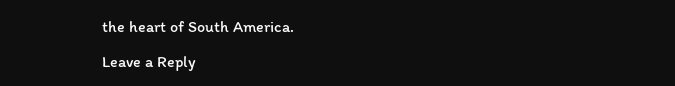the heart of South America.

Leave a Reply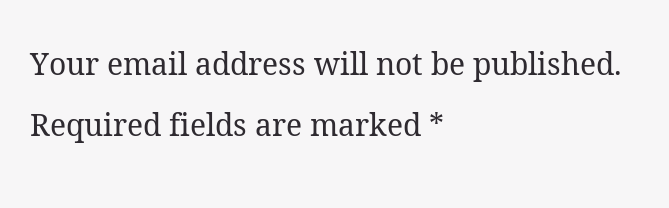Your email address will not be published. Required fields are marked *